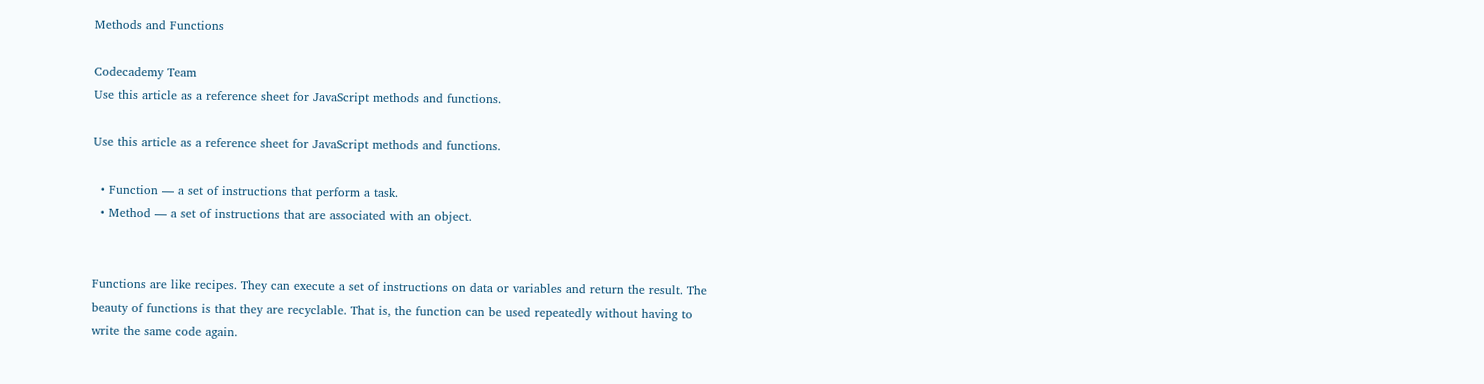Methods and Functions

Codecademy Team
Use this article as a reference sheet for JavaScript methods and functions.

Use this article as a reference sheet for JavaScript methods and functions.

  • Function — a set of instructions that perform a task.
  • Method — a set of instructions that are associated with an object.


Functions are like recipes. They can execute a set of instructions on data or variables and return the result. The beauty of functions is that they are recyclable. That is, the function can be used repeatedly without having to write the same code again.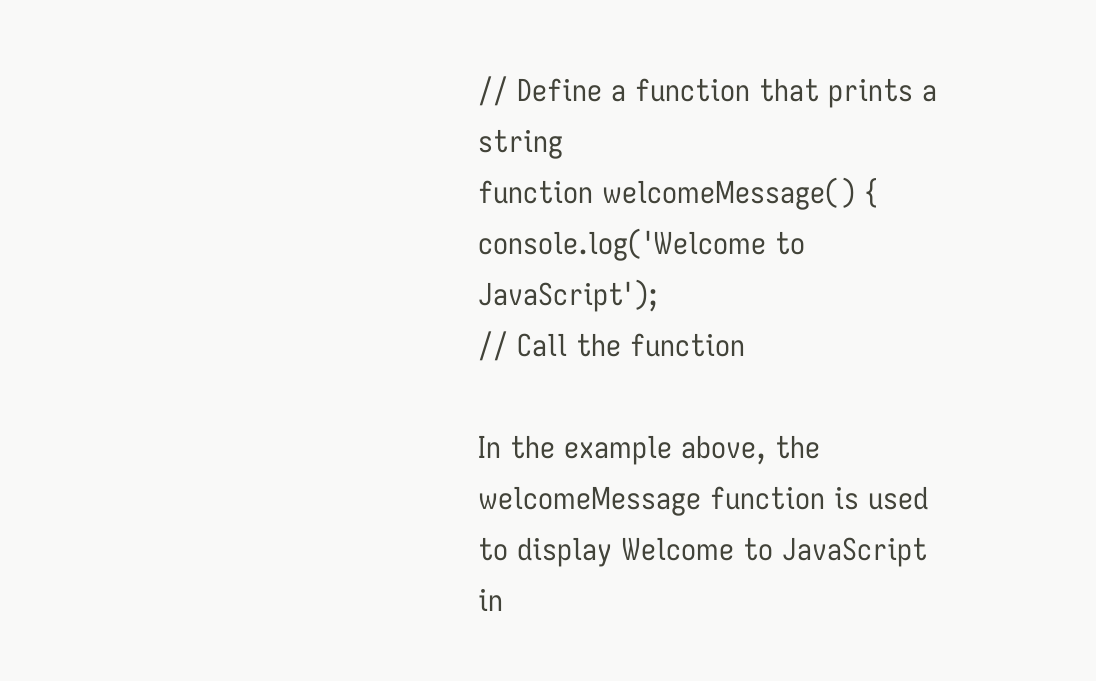// Define a function that prints a string
function welcomeMessage() {
console.log('Welcome to JavaScript');
// Call the function

In the example above, the welcomeMessage function is used to display Welcome to JavaScript in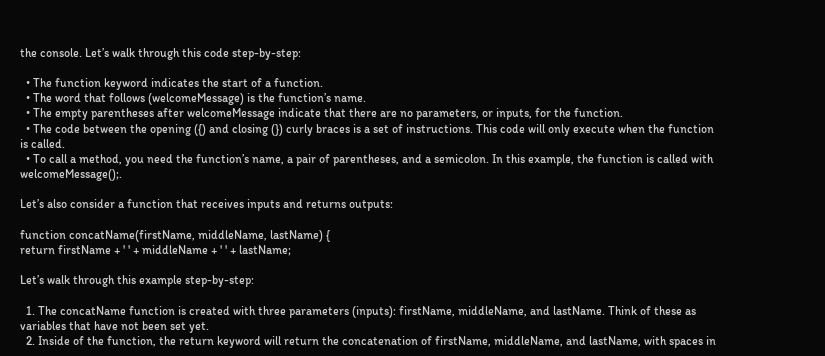the console. Let’s walk through this code step-by-step:

  • The function keyword indicates the start of a function.
  • The word that follows (welcomeMessage) is the function’s name.
  • The empty parentheses after welcomeMessage indicate that there are no parameters, or inputs, for the function.
  • The code between the opening ({) and closing (}) curly braces is a set of instructions. This code will only execute when the function is called.
  • To call a method, you need the function’s name, a pair of parentheses, and a semicolon. In this example, the function is called with welcomeMessage();.

Let’s also consider a function that receives inputs and returns outputs:

function concatName(firstName, middleName, lastName) {
return firstName + ' ' + middleName + ' ' + lastName;

Let’s walk through this example step-by-step:

  1. The concatName function is created with three parameters (inputs): firstName, middleName, and lastName. Think of these as variables that have not been set yet.
  2. Inside of the function, the return keyword will return the concatenation of firstName, middleName, and lastName, with spaces in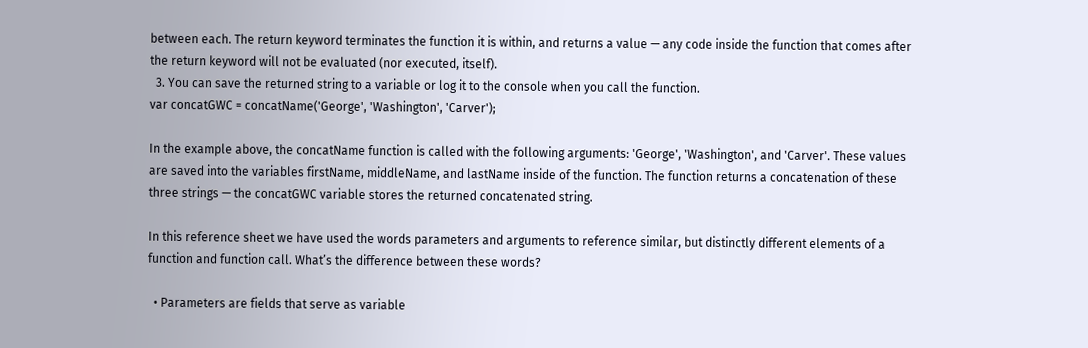between each. The return keyword terminates the function it is within, and returns a value — any code inside the function that comes after the return keyword will not be evaluated (nor executed, itself).
  3. You can save the returned string to a variable or log it to the console when you call the function.
var concatGWC = concatName('George', 'Washington', 'Carver');

In the example above, the concatName function is called with the following arguments: 'George', 'Washington', and 'Carver'. These values are saved into the variables firstName, middleName, and lastName inside of the function. The function returns a concatenation of these three strings — the concatGWC variable stores the returned concatenated string.

In this reference sheet we have used the words parameters and arguments to reference similar, but distinctly different elements of a function and function call. What’s the difference between these words?

  • Parameters are fields that serve as variable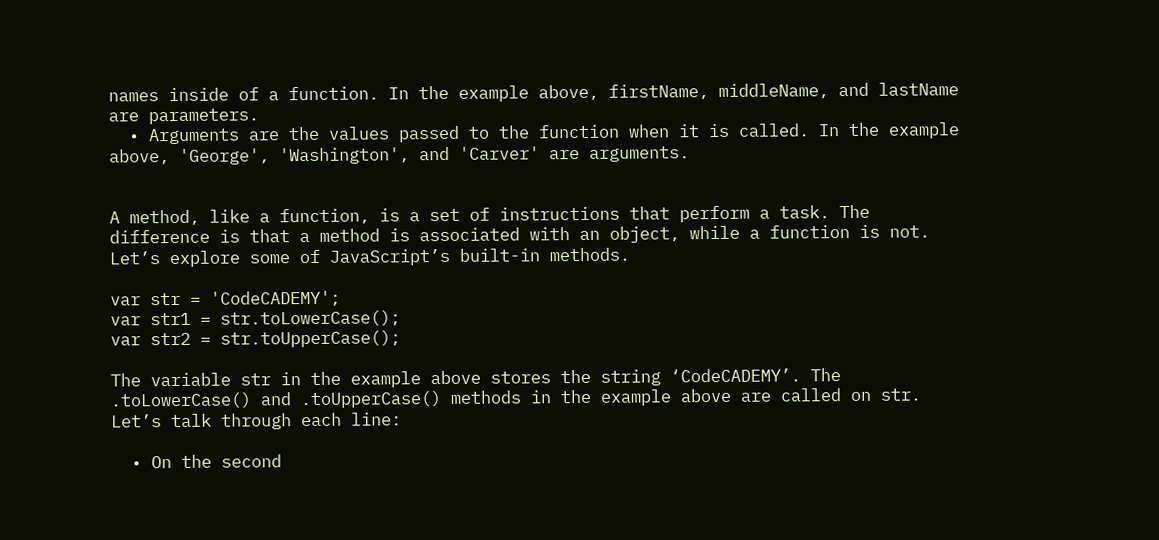names inside of a function. In the example above, firstName, middleName, and lastName are parameters.
  • Arguments are the values passed to the function when it is called. In the example above, 'George', 'Washington', and 'Carver' are arguments.


A method, like a function, is a set of instructions that perform a task. The difference is that a method is associated with an object, while a function is not. Let’s explore some of JavaScript’s built-in methods.

var str = 'CodeCADEMY';
var str1 = str.toLowerCase();
var str2 = str.toUpperCase();

The variable str in the example above stores the string ‘CodeCADEMY’. The .toLowerCase() and .toUpperCase() methods in the example above are called on str. Let’s talk through each line:

  • On the second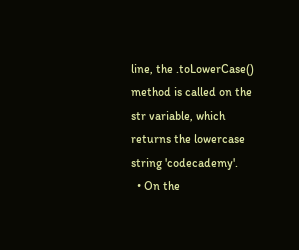line, the .toLowerCase() method is called on the str variable, which returns the lowercase string 'codecademy'.
  • On the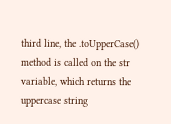third line, the .toUpperCase() method is called on the str variable, which returns the uppercase string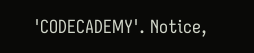'CODECADEMY'. Notice,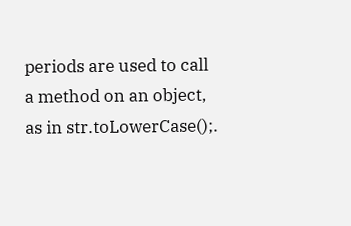periods are used to call a method on an object, as in str.toLowerCase();.